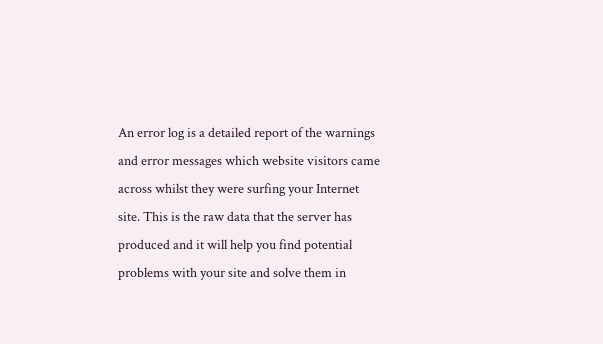An error log is a detailed report of the warnings and error messages which website visitors came across whilst they were surfing your Internet site. This is the raw data that the server has produced and it will help you find potential problems with your site and solve them in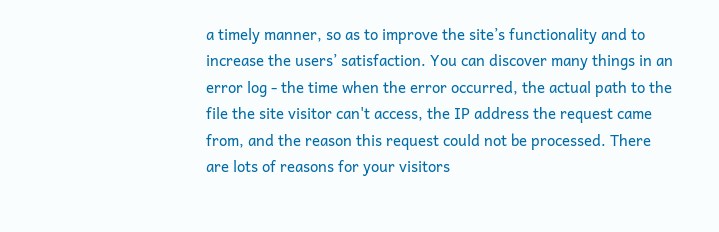a timely manner, so as to improve the site’s functionality and to increase the users’ satisfaction. You can discover many things in an error log - the time when the error occurred, the actual path to the file the site visitor can't access, the IP address the request came from, and the reason this request could not be processed. There are lots of reasons for your visitors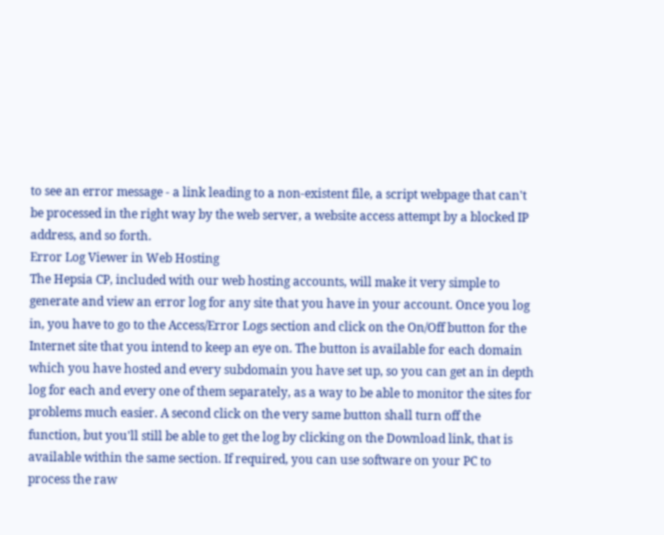to see an error message - a link leading to a non-existent file, a script webpage that can't be processed in the right way by the web server, a website access attempt by a blocked IP address, and so forth.
Error Log Viewer in Web Hosting
The Hepsia CP, included with our web hosting accounts, will make it very simple to generate and view an error log for any site that you have in your account. Once you log in, you have to go to the Access/Error Logs section and click on the On/Off button for the Internet site that you intend to keep an eye on. The button is available for each domain which you have hosted and every subdomain you have set up, so you can get an in depth log for each and every one of them separately, as a way to be able to monitor the sites for problems much easier. A second click on the very same button shall turn off the function, but you'll still be able to get the log by clicking on the Download link, that is available within the same section. If required, you can use software on your PC to process the raw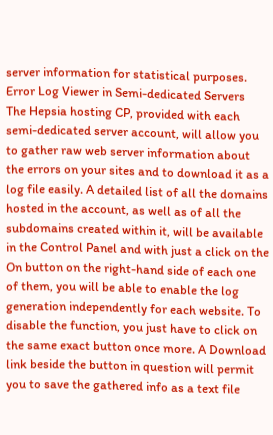server information for statistical purposes.
Error Log Viewer in Semi-dedicated Servers
The Hepsia hosting CP, provided with each semi-dedicated server account, will allow you to gather raw web server information about the errors on your sites and to download it as a log file easily. A detailed list of all the domains hosted in the account, as well as of all the subdomains created within it, will be available in the Control Panel and with just a click on the On button on the right-hand side of each one of them, you will be able to enable the log generation independently for each website. To disable the function, you just have to click on the same exact button once more. A Download link beside the button in question will permit you to save the gathered info as a text file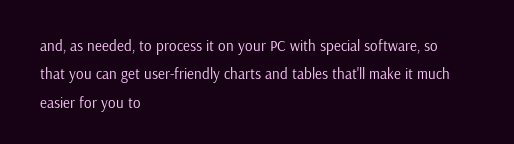and, as needed, to process it on your PC with special software, so that you can get user-friendly charts and tables that'll make it much easier for you to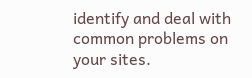identify and deal with common problems on your sites.